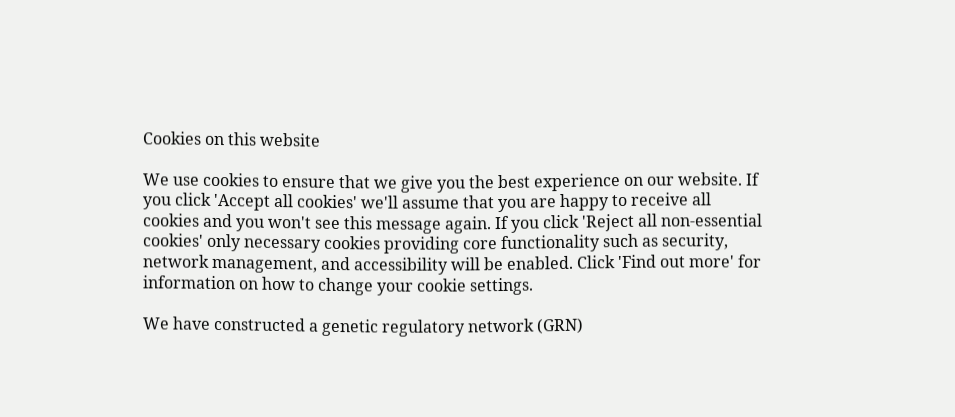Cookies on this website

We use cookies to ensure that we give you the best experience on our website. If you click 'Accept all cookies' we'll assume that you are happy to receive all cookies and you won't see this message again. If you click 'Reject all non-essential cookies' only necessary cookies providing core functionality such as security, network management, and accessibility will be enabled. Click 'Find out more' for information on how to change your cookie settings.

We have constructed a genetic regulatory network (GRN)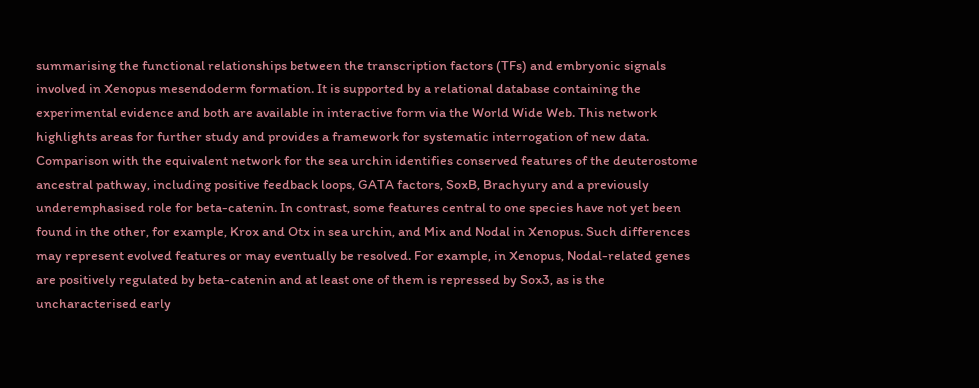summarising the functional relationships between the transcription factors (TFs) and embryonic signals involved in Xenopus mesendoderm formation. It is supported by a relational database containing the experimental evidence and both are available in interactive form via the World Wide Web. This network highlights areas for further study and provides a framework for systematic interrogation of new data. Comparison with the equivalent network for the sea urchin identifies conserved features of the deuterostome ancestral pathway, including positive feedback loops, GATA factors, SoxB, Brachyury and a previously underemphasised role for beta-catenin. In contrast, some features central to one species have not yet been found in the other, for example, Krox and Otx in sea urchin, and Mix and Nodal in Xenopus. Such differences may represent evolved features or may eventually be resolved. For example, in Xenopus, Nodal-related genes are positively regulated by beta-catenin and at least one of them is repressed by Sox3, as is the uncharacterised early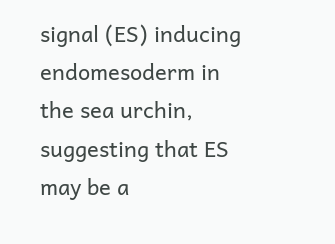signal (ES) inducing endomesoderm in the sea urchin, suggesting that ES may be a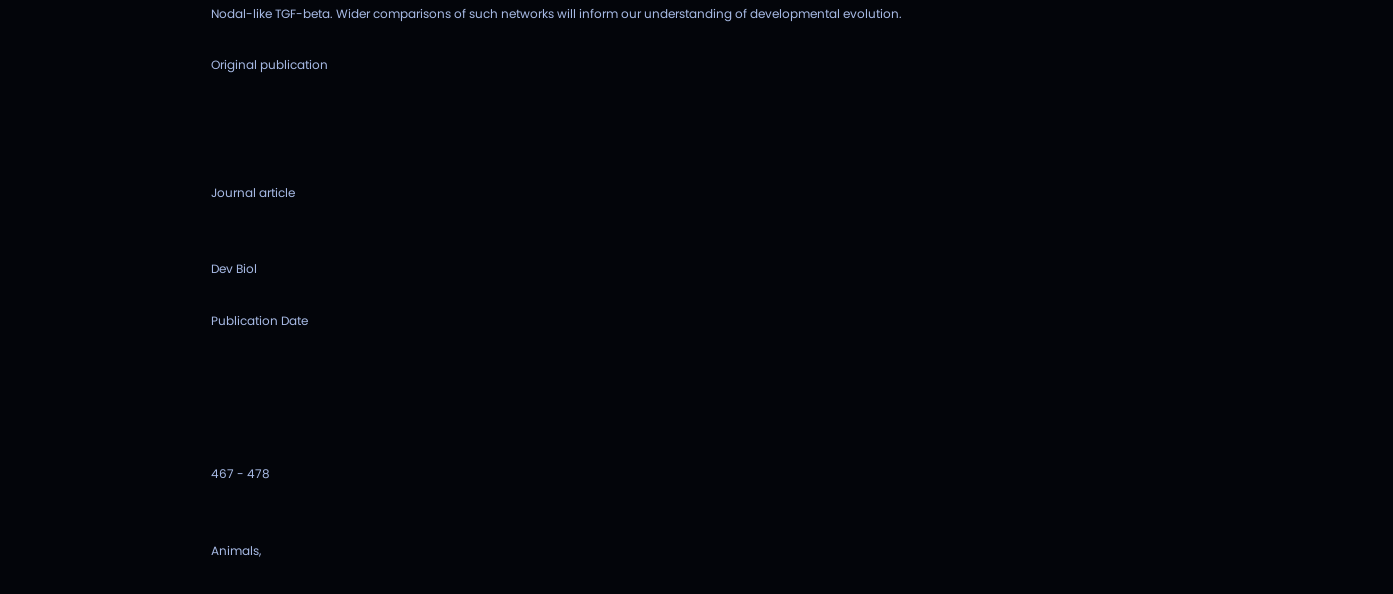Nodal-like TGF-beta. Wider comparisons of such networks will inform our understanding of developmental evolution.

Original publication




Journal article


Dev Biol

Publication Date





467 - 478


Animals,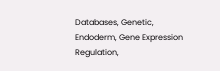Databases, Genetic, Endoderm, Gene Expression Regulation,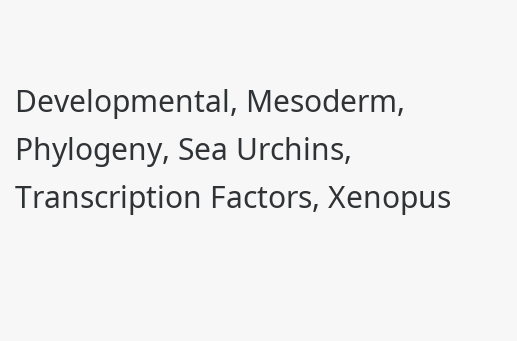Developmental, Mesoderm, Phylogeny, Sea Urchins, Transcription Factors, Xenopus